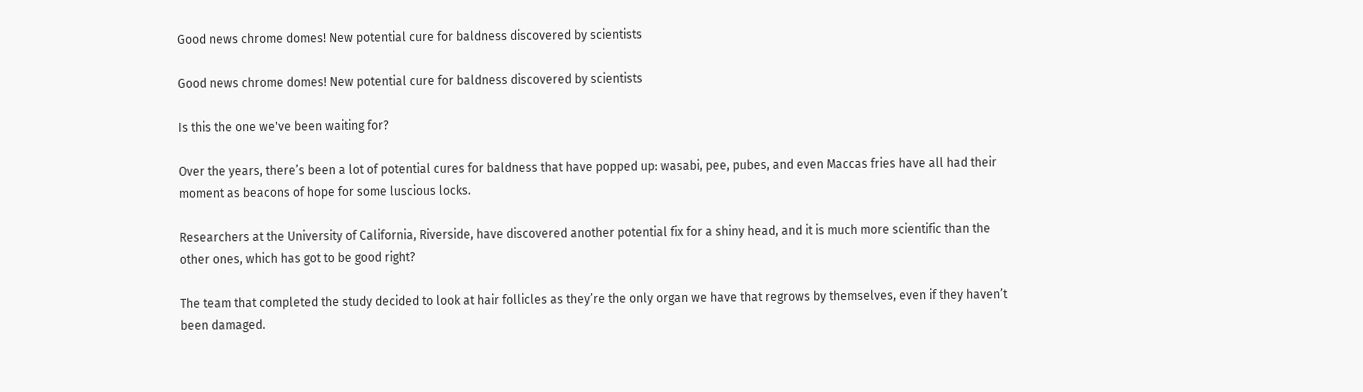Good news chrome domes! New potential cure for baldness discovered by scientists

Good news chrome domes! New potential cure for baldness discovered by scientists

Is this the one we've been waiting for?

Over the years, there’s been a lot of potential cures for baldness that have popped up: wasabi, pee, pubes, and even Maccas fries have all had their moment as beacons of hope for some luscious locks.

Researchers at the University of California, Riverside, have discovered another potential fix for a shiny head, and it is much more scientific than the other ones, which has got to be good right?

The team that completed the study decided to look at hair follicles as they’re the only organ we have that regrows by themselves, even if they haven’t been damaged.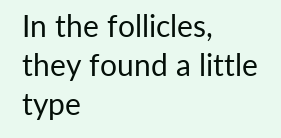In the follicles, they found a little type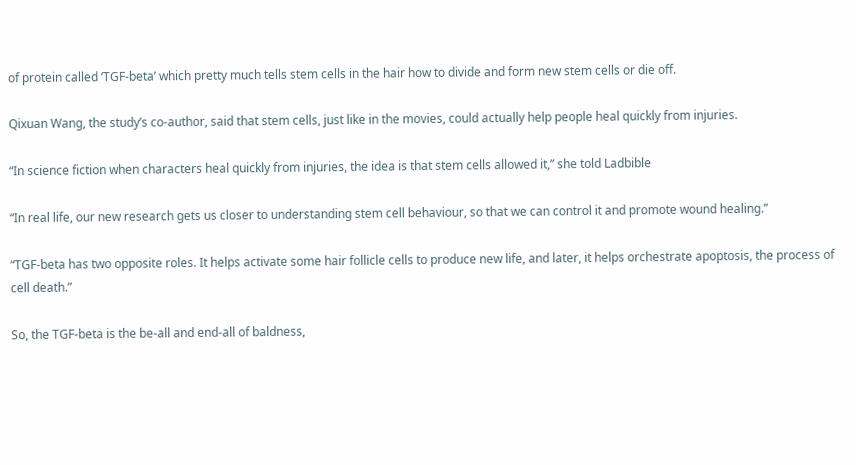of protein called ‘TGF-beta’ which pretty much tells stem cells in the hair how to divide and form new stem cells or die off.

Qixuan Wang, the study’s co-author, said that stem cells, just like in the movies, could actually help people heal quickly from injuries.

“In science fiction when characters heal quickly from injuries, the idea is that stem cells allowed it,” she told Ladbible

“In real life, our new research gets us closer to understanding stem cell behaviour, so that we can control it and promote wound healing.”

“TGF-beta has two opposite roles. It helps activate some hair follicle cells to produce new life, and later, it helps orchestrate apoptosis, the process of cell death.”

So, the TGF-beta is the be-all and end-all of baldness,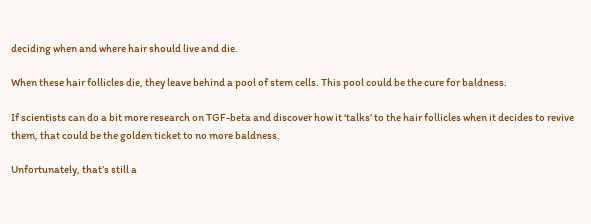deciding when and where hair should live and die.

When these hair follicles die, they leave behind a pool of stem cells. This pool could be the cure for baldness.

If scientists can do a bit more research on TGF-beta and discover how it ‘talks’ to the hair follicles when it decides to revive them, that could be the golden ticket to no more baldness.

Unfortunately, that’s still a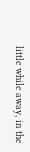little while away, in the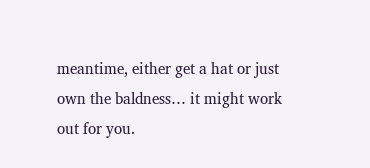meantime, either get a hat or just own the baldness… it might work out for you.